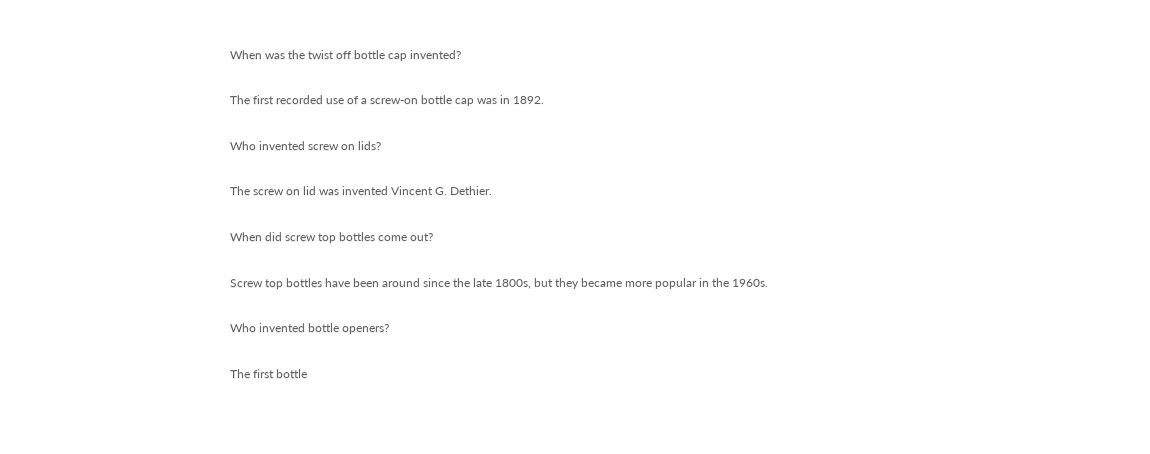When was the twist off bottle cap invented?

The first recorded use of a screw-on bottle cap was in 1892.

Who invented screw on lids?

The screw on lid was invented Vincent G. Dethier.

When did screw top bottles come out?

Screw top bottles have been around since the late 1800s, but they became more popular in the 1960s.

Who invented bottle openers?

The first bottle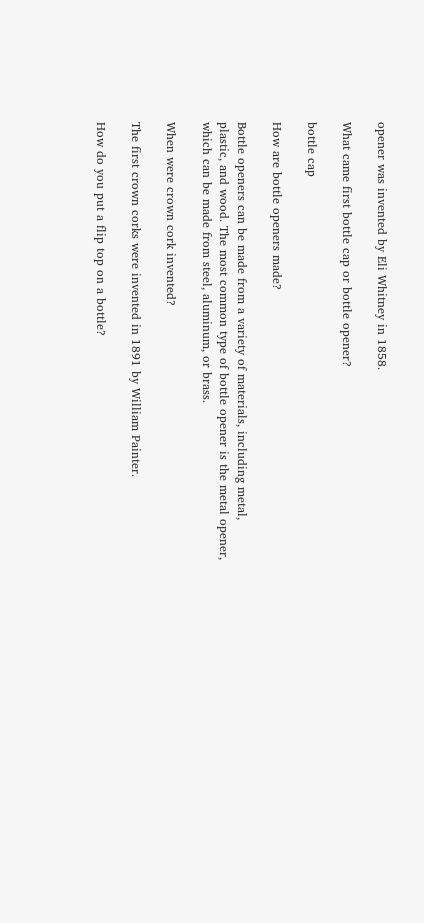opener was invented by Eli Whitney in 1858.

What came first bottle cap or bottle opener?

bottle cap

How are bottle openers made?

Bottle openers can be made from a variety of materials, including metal, plastic, and wood. The most common type of bottle opener is the metal opener, which can be made from steel, aluminum, or brass.

When were crown cork invented?

The first crown corks were invented in 1891 by William Painter.

How do you put a flip top on a bottle?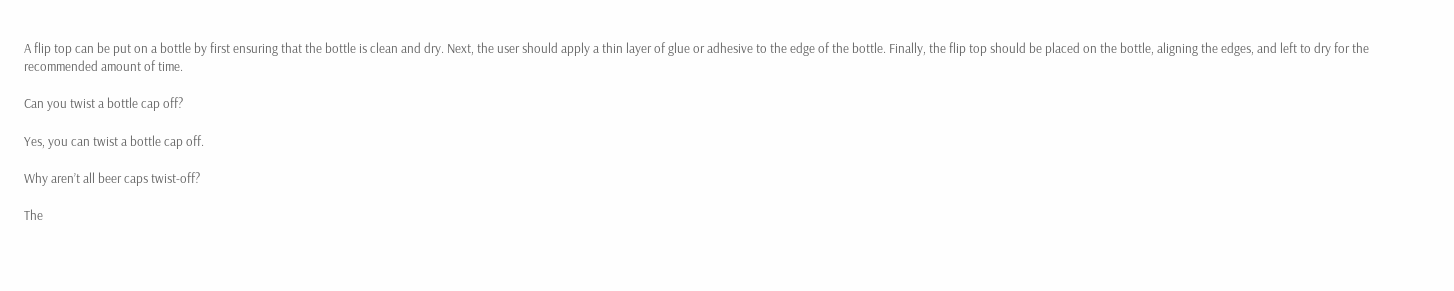A flip top can be put on a bottle by first ensuring that the bottle is clean and dry. Next, the user should apply a thin layer of glue or adhesive to the edge of the bottle. Finally, the flip top should be placed on the bottle, aligning the edges, and left to dry for the recommended amount of time.

Can you twist a bottle cap off?

Yes, you can twist a bottle cap off.

Why aren’t all beer caps twist-off?

The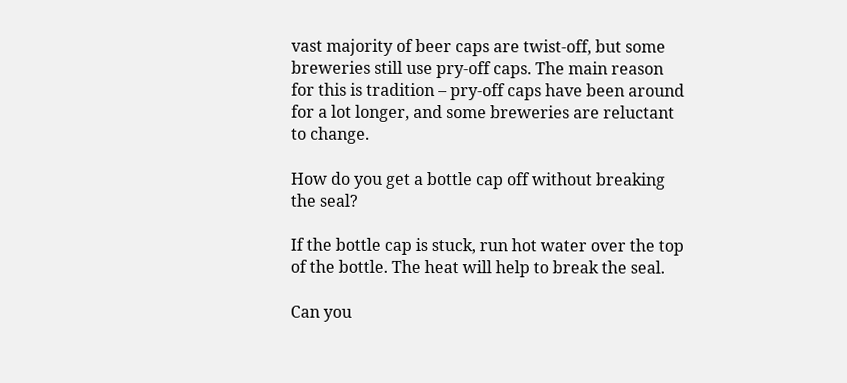vast majority of beer caps are twist-off, but some breweries still use pry-off caps. The main reason for this is tradition – pry-off caps have been around for a lot longer, and some breweries are reluctant to change.

How do you get a bottle cap off without breaking the seal?

If the bottle cap is stuck, run hot water over the top of the bottle. The heat will help to break the seal.

Can you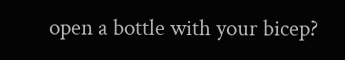open a bottle with your bicep?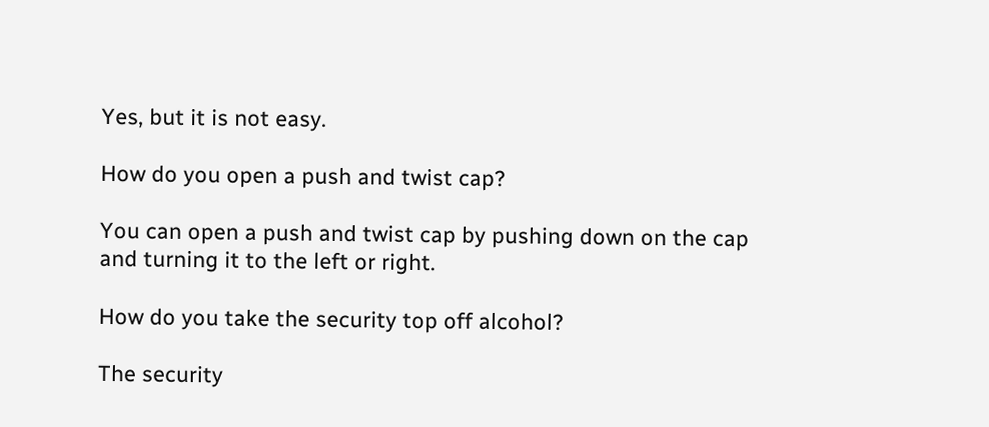Yes, but it is not easy.

How do you open a push and twist cap?

You can open a push and twist cap by pushing down on the cap and turning it to the left or right.

How do you take the security top off alcohol?

The security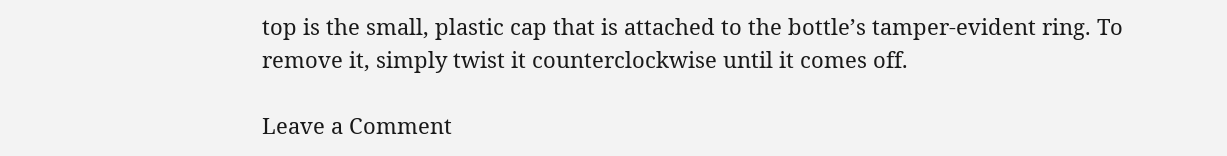top is the small, plastic cap that is attached to the bottle’s tamper-evident ring. To remove it, simply twist it counterclockwise until it comes off.

Leave a Comment